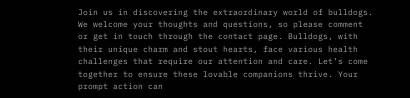Join us in discovering the extraordinary world of bulldogs. We welcome your thoughts and questions, so please comment or get in touch through the contact page. Bulldogs, with their unique charm and stout hearts, face various health challenges that require our attention and care. Let’s come together to ensure these lovable companions thrive. Your prompt action can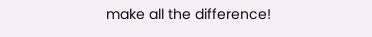make all the difference!